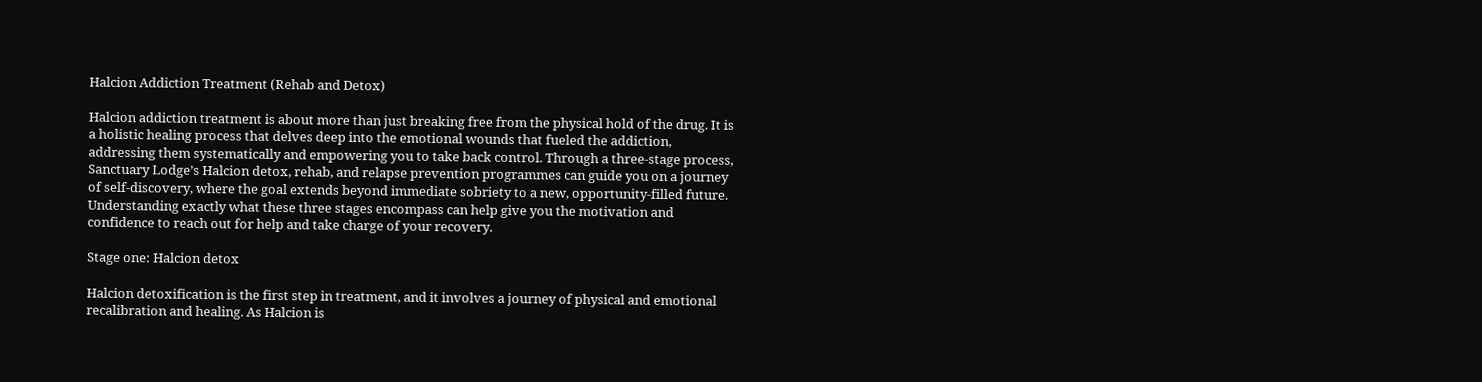Halcion Addiction Treatment (Rehab and Detox)

Halcion addiction treatment is about more than just breaking free from the physical hold of the drug. It is a holistic healing process that delves deep into the emotional wounds that fueled the addiction, addressing them systematically and empowering you to take back control. Through a three-stage process, Sanctuary Lodge’s Halcion detox, rehab, and relapse prevention programmes can guide you on a journey of self-discovery, where the goal extends beyond immediate sobriety to a new, opportunity-filled future. Understanding exactly what these three stages encompass can help give you the motivation and confidence to reach out for help and take charge of your recovery.

Stage one: Halcion detox

Halcion detoxification is the first step in treatment, and it involves a journey of physical and emotional recalibration and healing. As Halcion is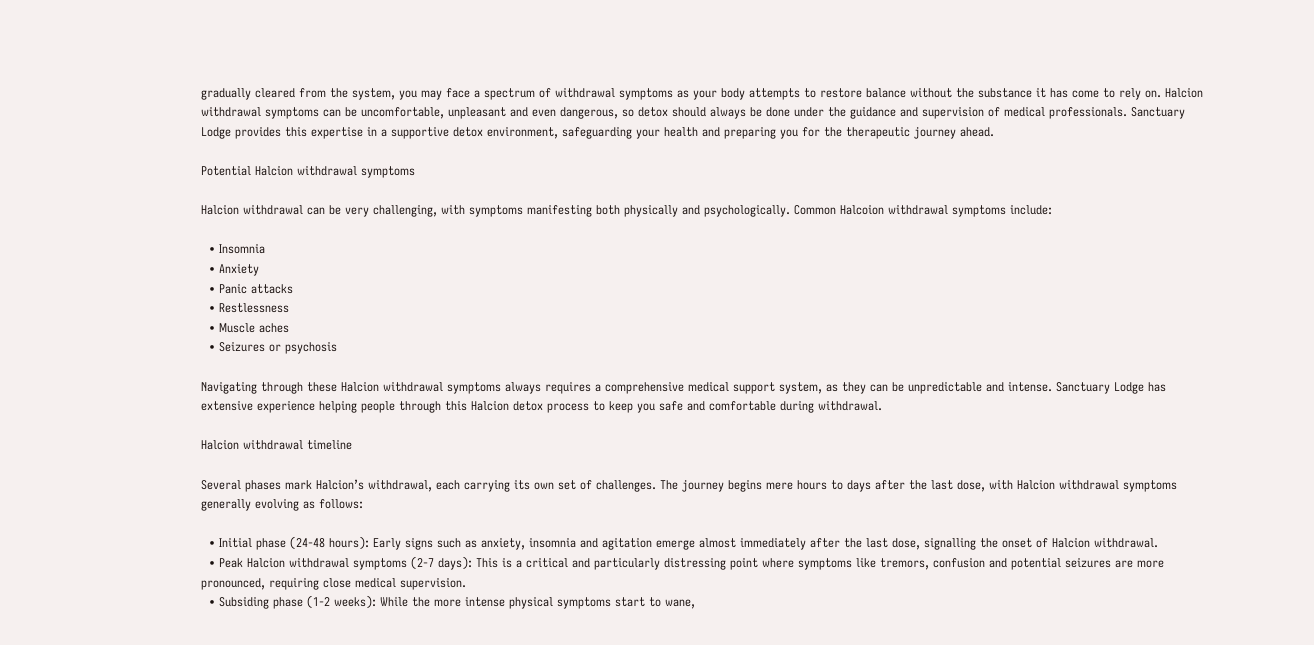gradually cleared from the system, you may face a spectrum of withdrawal symptoms as your body attempts to restore balance without the substance it has come to rely on. Halcion withdrawal symptoms can be uncomfortable, unpleasant and even dangerous, so detox should always be done under the guidance and supervision of medical professionals. Sanctuary Lodge provides this expertise in a supportive detox environment, safeguarding your health and preparing you for the therapeutic journey ahead.

Potential Halcion withdrawal symptoms

Halcion withdrawal can be very challenging, with symptoms manifesting both physically and psychologically. Common Halcoion withdrawal symptoms include:

  • Insomnia
  • Anxiety
  • Panic attacks
  • Restlessness
  • Muscle aches
  • Seizures or psychosis

Navigating through these Halcion withdrawal symptoms always requires a comprehensive medical support system, as they can be unpredictable and intense. Sanctuary Lodge has extensive experience helping people through this Halcion detox process to keep you safe and comfortable during withdrawal.

Halcion withdrawal timeline

Several phases mark Halcion’s withdrawal, each carrying its own set of challenges. The journey begins mere hours to days after the last dose, with Halcion withdrawal symptoms generally evolving as follows:

  • Initial phase (24-48 hours): Early signs such as anxiety, insomnia and agitation emerge almost immediately after the last dose, signalling the onset of Halcion withdrawal.
  • Peak Halcion withdrawal symptoms (2-7 days): This is a critical and particularly distressing point where symptoms like tremors, confusion and potential seizures are more pronounced, requiring close medical supervision.
  • Subsiding phase (1-2 weeks): While the more intense physical symptoms start to wane,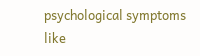psychological symptoms like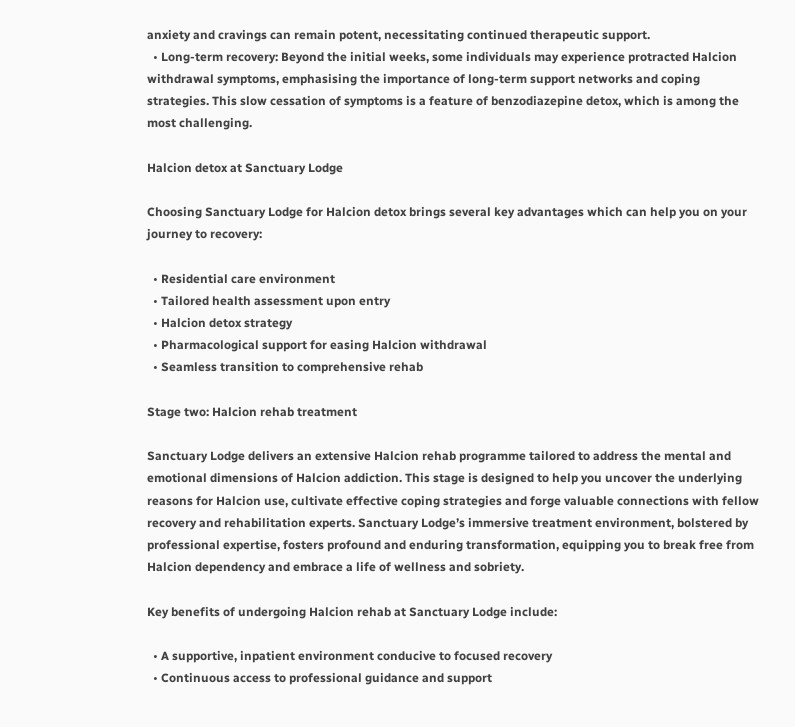anxiety and cravings can remain potent, necessitating continued therapeutic support.
  • Long-term recovery: Beyond the initial weeks, some individuals may experience protracted Halcion withdrawal symptoms, emphasising the importance of long-term support networks and coping strategies. This slow cessation of symptoms is a feature of benzodiazepine detox, which is among the most challenging.

Halcion detox at Sanctuary Lodge

Choosing Sanctuary Lodge for Halcion detox brings several key advantages which can help you on your journey to recovery:

  • Residential care environment
  • Tailored health assessment upon entry
  • Halcion detox strategy
  • Pharmacological support for easing Halcion withdrawal
  • Seamless transition to comprehensive rehab

Stage two: Halcion rehab treatment

Sanctuary Lodge delivers an extensive Halcion rehab programme tailored to address the mental and emotional dimensions of Halcion addiction. This stage is designed to help you uncover the underlying reasons for Halcion use, cultivate effective coping strategies and forge valuable connections with fellow recovery and rehabilitation experts. Sanctuary Lodge’s immersive treatment environment, bolstered by professional expertise, fosters profound and enduring transformation, equipping you to break free from Halcion dependency and embrace a life of wellness and sobriety.

Key benefits of undergoing Halcion rehab at Sanctuary Lodge include:

  • A supportive, inpatient environment conducive to focused recovery
  • Continuous access to professional guidance and support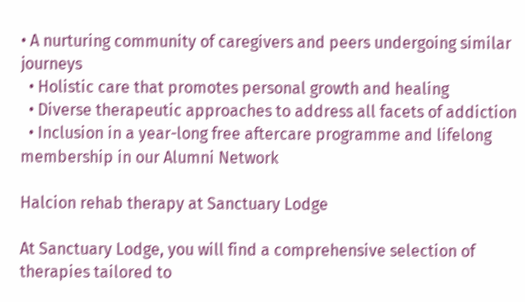• A nurturing community of caregivers and peers undergoing similar journeys
  • Holistic care that promotes personal growth and healing
  • Diverse therapeutic approaches to address all facets of addiction
  • Inclusion in a year-long free aftercare programme and lifelong membership in our Alumni Network

Halcion rehab therapy at Sanctuary Lodge

At Sanctuary Lodge, you will find a comprehensive selection of therapies tailored to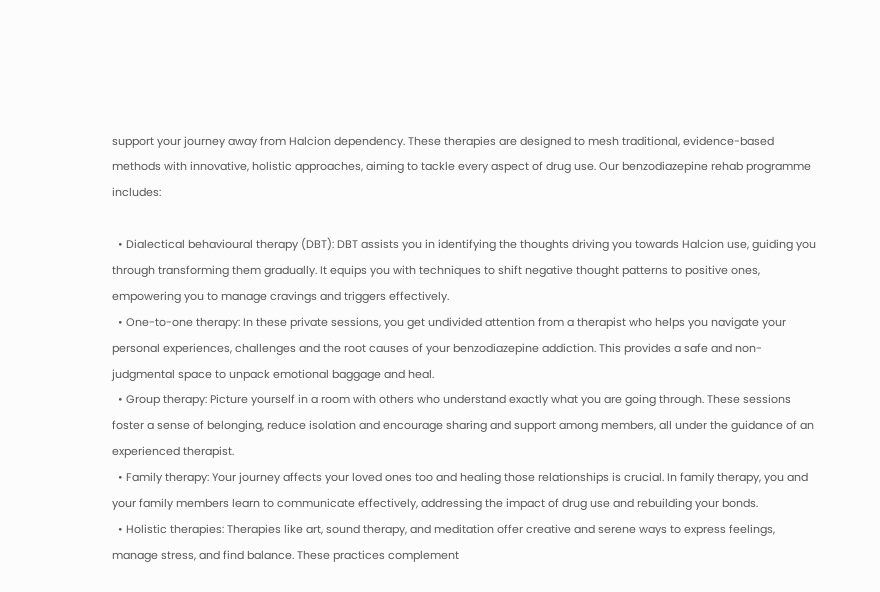support your journey away from Halcion dependency. These therapies are designed to mesh traditional, evidence-based methods with innovative, holistic approaches, aiming to tackle every aspect of drug use. Our benzodiazepine rehab programme includes:

  • Dialectical behavioural therapy (DBT): DBT assists you in identifying the thoughts driving you towards Halcion use, guiding you through transforming them gradually. It equips you with techniques to shift negative thought patterns to positive ones, empowering you to manage cravings and triggers effectively.
  • One-to-one therapy: In these private sessions, you get undivided attention from a therapist who helps you navigate your personal experiences, challenges and the root causes of your benzodiazepine addiction. This provides a safe and non-judgmental space to unpack emotional baggage and heal.
  • Group therapy: Picture yourself in a room with others who understand exactly what you are going through. These sessions foster a sense of belonging, reduce isolation and encourage sharing and support among members, all under the guidance of an experienced therapist.
  • Family therapy: Your journey affects your loved ones too and healing those relationships is crucial. In family therapy, you and your family members learn to communicate effectively, addressing the impact of drug use and rebuilding your bonds.
  • Holistic therapies: Therapies like art, sound therapy, and meditation offer creative and serene ways to express feelings, manage stress, and find balance. These practices complement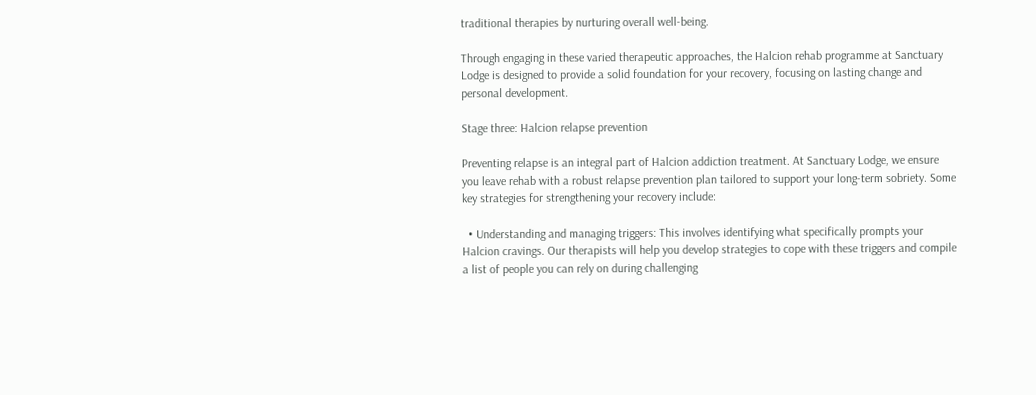traditional therapies by nurturing overall well-being.

Through engaging in these varied therapeutic approaches, the Halcion rehab programme at Sanctuary Lodge is designed to provide a solid foundation for your recovery, focusing on lasting change and personal development.

Stage three: Halcion relapse prevention

Preventing relapse is an integral part of Halcion addiction treatment. At Sanctuary Lodge, we ensure you leave rehab with a robust relapse prevention plan tailored to support your long-term sobriety. Some key strategies for strengthening your recovery include:

  • Understanding and managing triggers: This involves identifying what specifically prompts your Halcion cravings. Our therapists will help you develop strategies to cope with these triggers and compile a list of people you can rely on during challenging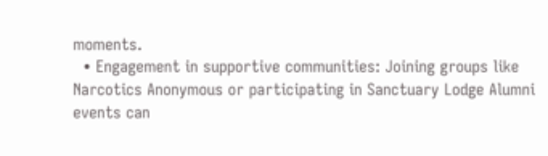moments.
  • Engagement in supportive communities: Joining groups like Narcotics Anonymous or participating in Sanctuary Lodge Alumni events can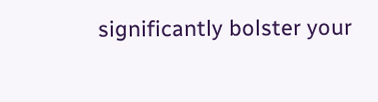significantly bolster your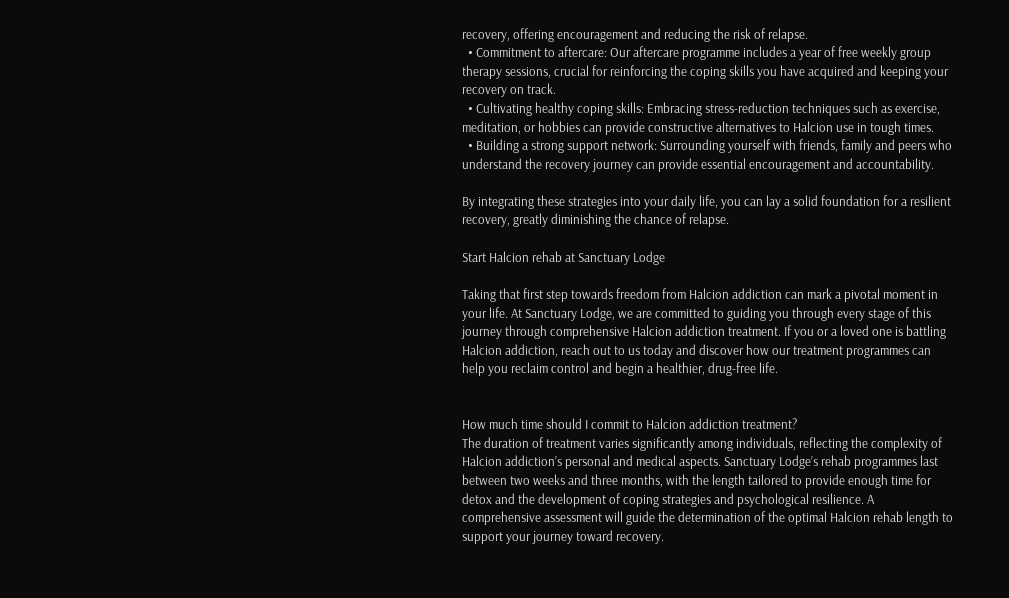recovery, offering encouragement and reducing the risk of relapse.
  • Commitment to aftercare: Our aftercare programme includes a year of free weekly group therapy sessions, crucial for reinforcing the coping skills you have acquired and keeping your recovery on track.
  • Cultivating healthy coping skills: Embracing stress-reduction techniques such as exercise, meditation, or hobbies can provide constructive alternatives to Halcion use in tough times.
  • Building a strong support network: Surrounding yourself with friends, family and peers who understand the recovery journey can provide essential encouragement and accountability.

By integrating these strategies into your daily life, you can lay a solid foundation for a resilient recovery, greatly diminishing the chance of relapse.

Start Halcion rehab at Sanctuary Lodge

Taking that first step towards freedom from Halcion addiction can mark a pivotal moment in your life. At Sanctuary Lodge, we are committed to guiding you through every stage of this journey through comprehensive Halcion addiction treatment. If you or a loved one is battling Halcion addiction, reach out to us today and discover how our treatment programmes can help you reclaim control and begin a healthier, drug-free life.


How much time should I commit to Halcion addiction treatment?
The duration of treatment varies significantly among individuals, reflecting the complexity of Halcion addiction’s personal and medical aspects. Sanctuary Lodge’s rehab programmes last between two weeks and three months, with the length tailored to provide enough time for detox and the development of coping strategies and psychological resilience. A comprehensive assessment will guide the determination of the optimal Halcion rehab length to support your journey toward recovery.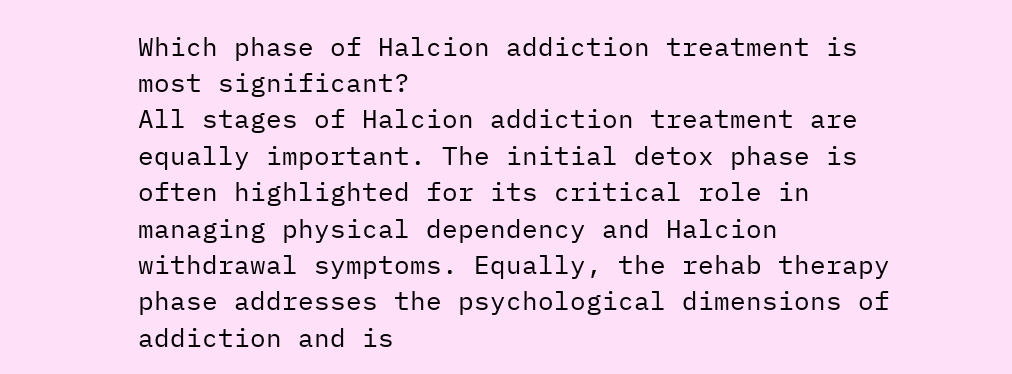Which phase of Halcion addiction treatment is most significant?
All stages of Halcion addiction treatment are equally important. The initial detox phase is often highlighted for its critical role in managing physical dependency and Halcion withdrawal symptoms. Equally, the rehab therapy phase addresses the psychological dimensions of addiction and is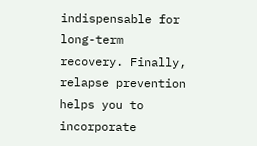indispensable for long-term recovery. Finally, relapse prevention helps you to incorporate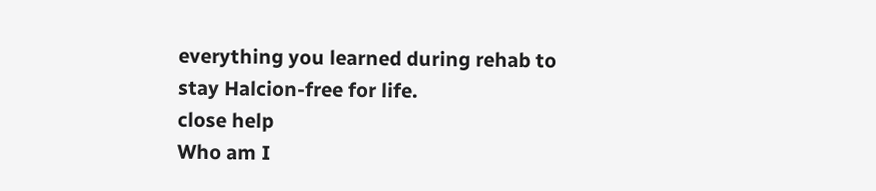everything you learned during rehab to stay Halcion-free for life.
close help
Who am I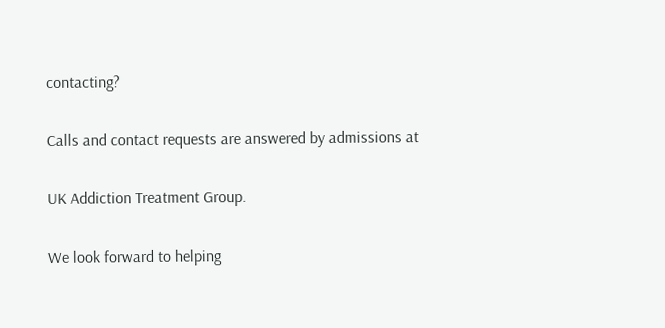contacting?

Calls and contact requests are answered by admissions at

UK Addiction Treatment Group.

We look forward to helping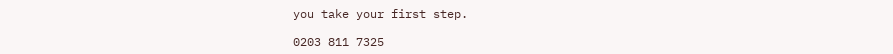you take your first step.

0203 811 7325